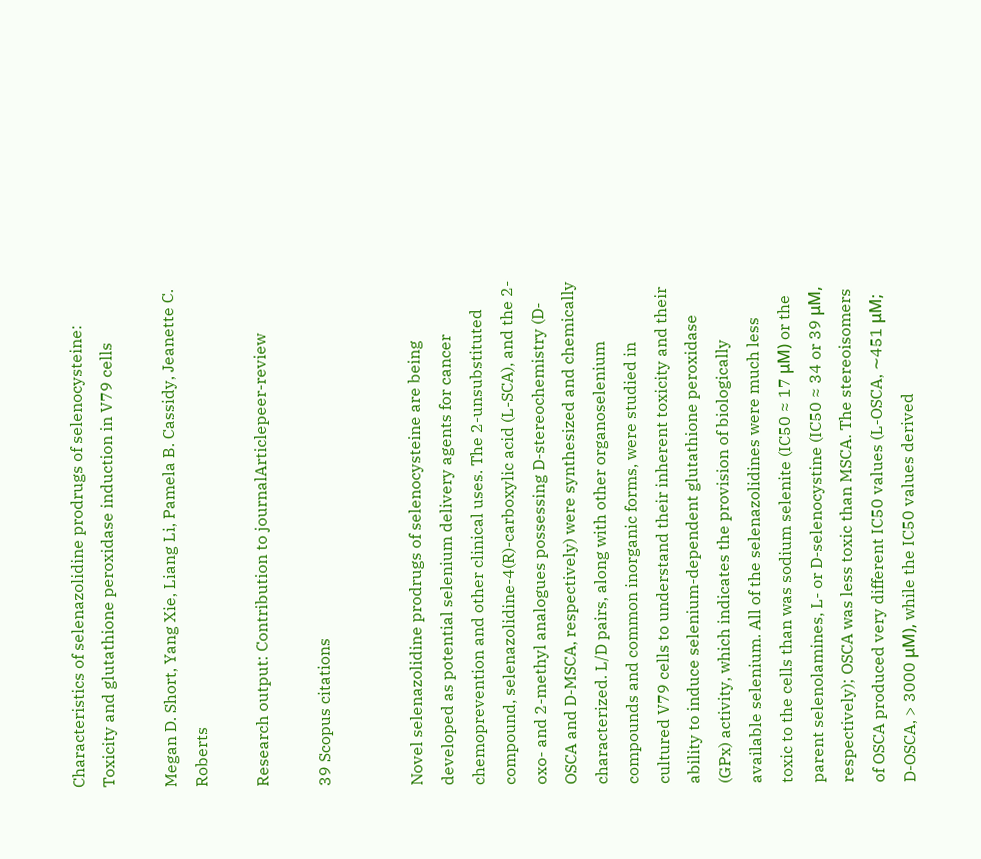Characteristics of selenazolidine prodrugs of selenocysteine: Toxicity and glutathione peroxidase induction in V79 cells

Megan D. Short, Yang Xie, Liang Li, Pamela B. Cassidy, Jeanette C. Roberts

Research output: Contribution to journalArticlepeer-review

39 Scopus citations


Novel selenazolidine prodrugs of selenocysteine are being developed as potential selenium delivery agents for cancer chemoprevention and other clinical uses. The 2-unsubstituted compound, selenazolidine-4(R)-carboxylic acid (L-SCA), and the 2-oxo- and 2-methyl analogues possessing D-stereochemistry (D-OSCA and D-MSCA, respectively) were synthesized and chemically characterized. L/D pairs, along with other organoselenium compounds and common inorganic forms, were studied in cultured V79 cells to understand their inherent toxicity and their ability to induce selenium-dependent glutathione peroxidase (GPx) activity, which indicates the provision of biologically available selenium. All of the selenazolidines were much less toxic to the cells than was sodium selenite (IC50 ≈ 17 μM) or the parent selenolamines, L- or D-selenocystine (IC50 ≈ 34 or 39 μM, respectively); OSCA was less toxic than MSCA. The stereoisomers of OSCA produced very different IC50 values (L-OSCA, ∼451 μM; D-OSCA, > 3000 μM), while the IC50 values derived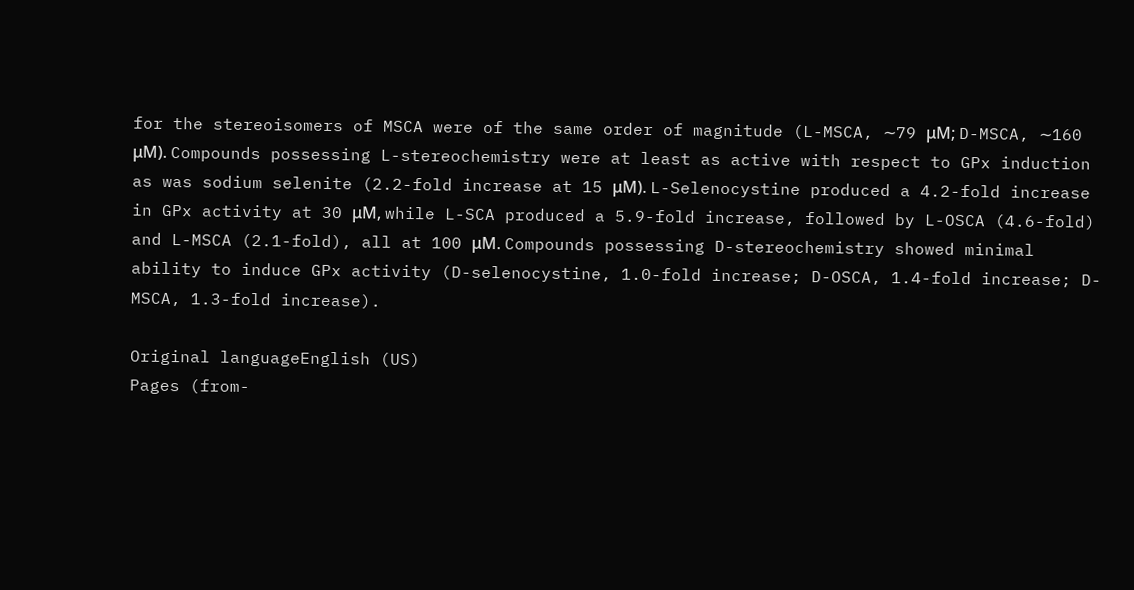for the stereoisomers of MSCA were of the same order of magnitude (L-MSCA, ∼79 μM; D-MSCA, ∼160 μM). Compounds possessing L-stereochemistry were at least as active with respect to GPx induction as was sodium selenite (2.2-fold increase at 15 μM). L-Selenocystine produced a 4.2-fold increase in GPx activity at 30 μM, while L-SCA produced a 5.9-fold increase, followed by L-OSCA (4.6-fold) and L-MSCA (2.1-fold), all at 100 μM. Compounds possessing D-stereochemistry showed minimal ability to induce GPx activity (D-selenocystine, 1.0-fold increase; D-OSCA, 1.4-fold increase; D-MSCA, 1.3-fold increase).

Original languageEnglish (US)
Pages (from-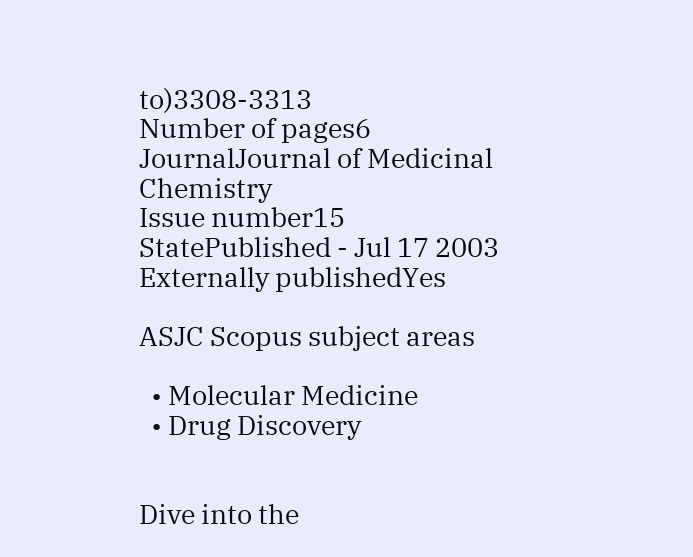to)3308-3313
Number of pages6
JournalJournal of Medicinal Chemistry
Issue number15
StatePublished - Jul 17 2003
Externally publishedYes

ASJC Scopus subject areas

  • Molecular Medicine
  • Drug Discovery


Dive into the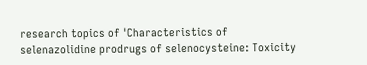research topics of 'Characteristics of selenazolidine prodrugs of selenocysteine: Toxicity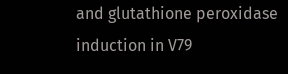and glutathione peroxidase induction in V79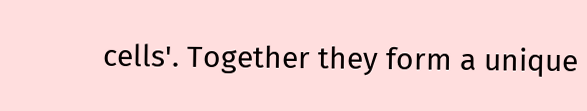cells'. Together they form a unique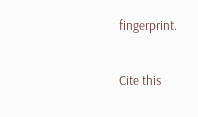fingerprint.

Cite this